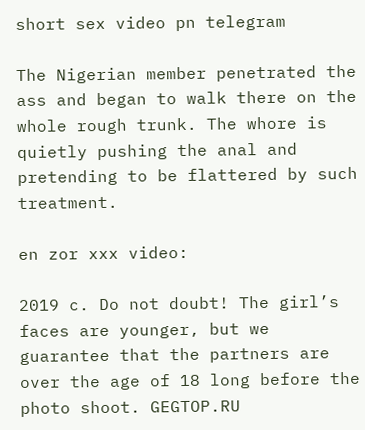short sex video pn telegram

The Nigerian member penetrated the ass and began to walk there on the whole rough trunk. The whore is quietly pushing the anal and pretending to be flattered by such treatment.

en zor xxx video:

2019 c. Do not doubt! The girl’s faces are younger, but we guarantee that the partners are over the age of 18 long before the photo shoot. GEGTOP.RU